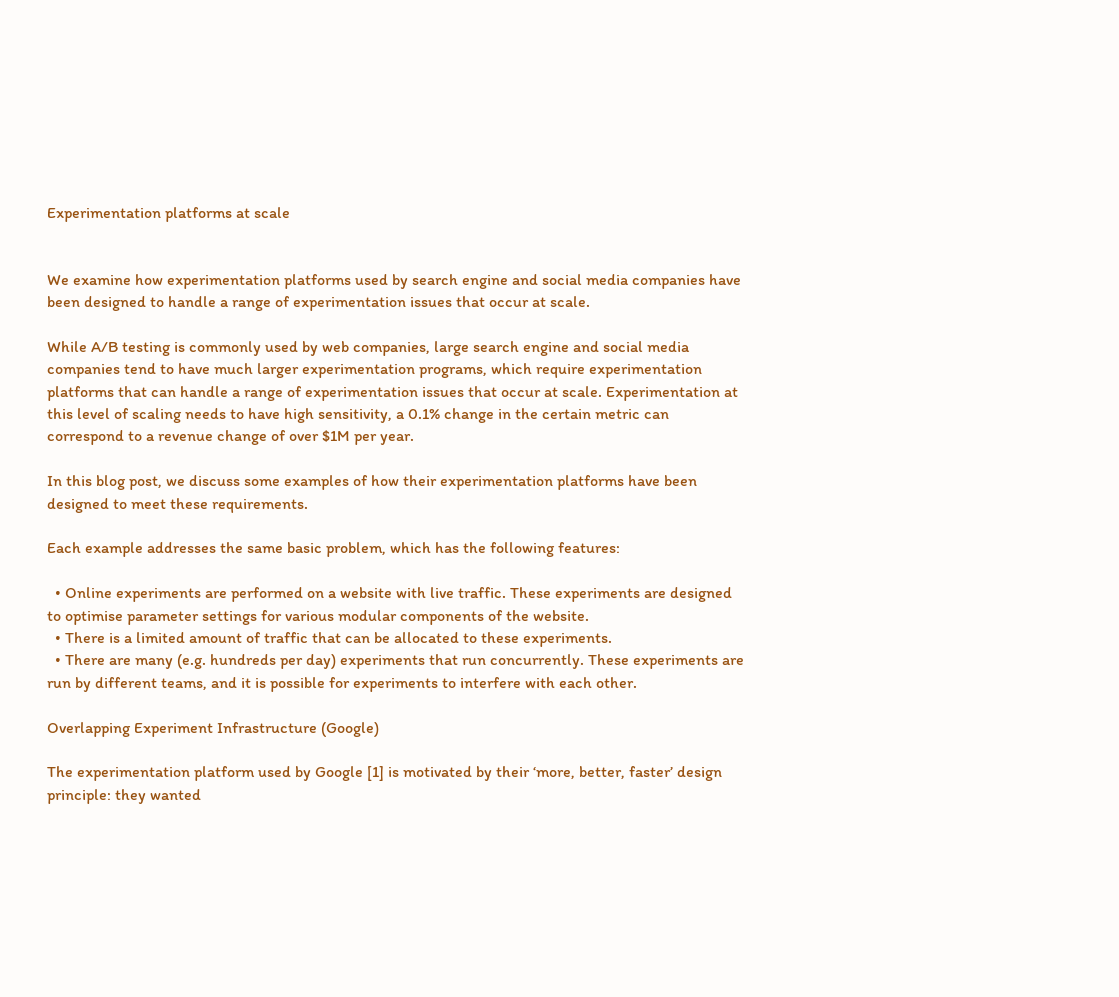Experimentation platforms at scale


We examine how experimentation platforms used by search engine and social media companies have been designed to handle a range of experimentation issues that occur at scale.

While A/B testing is commonly used by web companies, large search engine and social media companies tend to have much larger experimentation programs, which require experimentation platforms that can handle a range of experimentation issues that occur at scale. Experimentation at this level of scaling needs to have high sensitivity, a 0.1% change in the certain metric can correspond to a revenue change of over $1M per year.

In this blog post, we discuss some examples of how their experimentation platforms have been designed to meet these requirements.

Each example addresses the same basic problem, which has the following features:

  • Online experiments are performed on a website with live traffic. These experiments are designed to optimise parameter settings for various modular components of the website.
  • There is a limited amount of traffic that can be allocated to these experiments.
  • There are many (e.g. hundreds per day) experiments that run concurrently. These experiments are run by different teams, and it is possible for experiments to interfere with each other.

Overlapping Experiment Infrastructure (Google)

The experimentation platform used by Google [1] is motivated by their ‘more, better, faster’ design principle: they wanted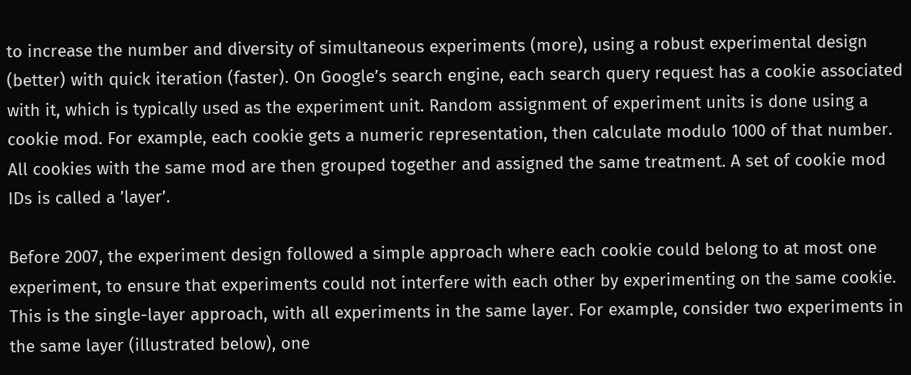to increase the number and diversity of simultaneous experiments (more), using a robust experimental design (better) with quick iteration (faster). On Google’s search engine, each search query request has a cookie associated with it, which is typically used as the experiment unit. Random assignment of experiment units is done using a cookie mod. For example, each cookie gets a numeric representation, then calculate modulo 1000 of that number. All cookies with the same mod are then grouped together and assigned the same treatment. A set of cookie mod IDs is called a ’layer’.

Before 2007, the experiment design followed a simple approach where each cookie could belong to at most one experiment, to ensure that experiments could not interfere with each other by experimenting on the same cookie. This is the single-layer approach, with all experiments in the same layer. For example, consider two experiments in the same layer (illustrated below), one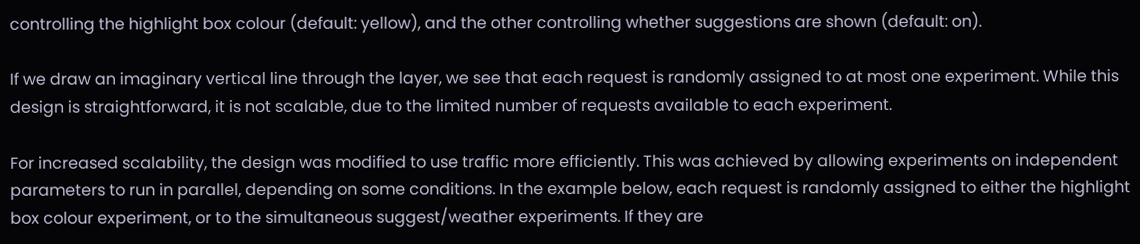controlling the highlight box colour (default: yellow), and the other controlling whether suggestions are shown (default: on).

If we draw an imaginary vertical line through the layer, we see that each request is randomly assigned to at most one experiment. While this design is straightforward, it is not scalable, due to the limited number of requests available to each experiment.

For increased scalability, the design was modified to use traffic more efficiently. This was achieved by allowing experiments on independent parameters to run in parallel, depending on some conditions. In the example below, each request is randomly assigned to either the highlight box colour experiment, or to the simultaneous suggest/weather experiments. If they are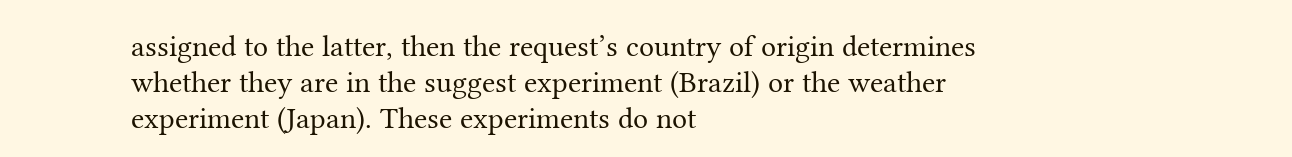assigned to the latter, then the request’s country of origin determines whether they are in the suggest experiment (Brazil) or the weather experiment (Japan). These experiments do not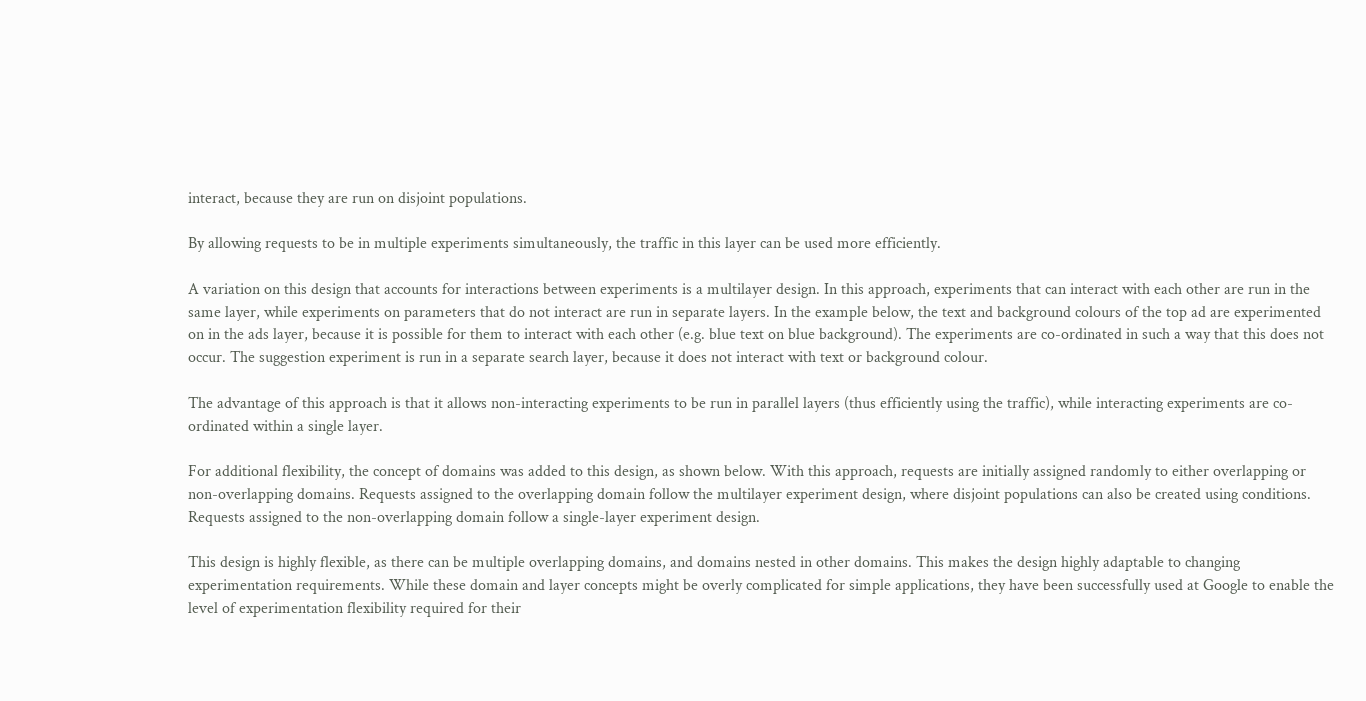interact, because they are run on disjoint populations.

By allowing requests to be in multiple experiments simultaneously, the traffic in this layer can be used more efficiently.

A variation on this design that accounts for interactions between experiments is a multilayer design. In this approach, experiments that can interact with each other are run in the same layer, while experiments on parameters that do not interact are run in separate layers. In the example below, the text and background colours of the top ad are experimented on in the ads layer, because it is possible for them to interact with each other (e.g. blue text on blue background). The experiments are co-ordinated in such a way that this does not occur. The suggestion experiment is run in a separate search layer, because it does not interact with text or background colour.

The advantage of this approach is that it allows non-interacting experiments to be run in parallel layers (thus efficiently using the traffic), while interacting experiments are co-ordinated within a single layer.

For additional flexibility, the concept of domains was added to this design, as shown below. With this approach, requests are initially assigned randomly to either overlapping or non-overlapping domains. Requests assigned to the overlapping domain follow the multilayer experiment design, where disjoint populations can also be created using conditions. Requests assigned to the non-overlapping domain follow a single-layer experiment design.

This design is highly flexible, as there can be multiple overlapping domains, and domains nested in other domains. This makes the design highly adaptable to changing experimentation requirements. While these domain and layer concepts might be overly complicated for simple applications, they have been successfully used at Google to enable the level of experimentation flexibility required for their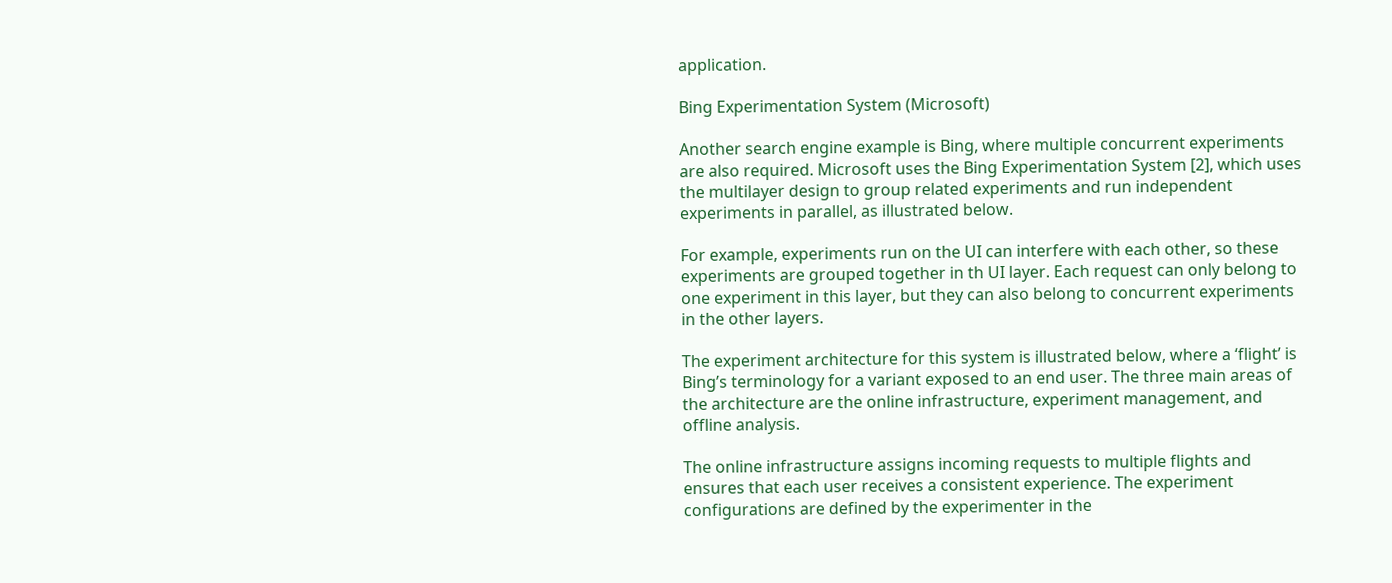application.

Bing Experimentation System (Microsoft)

Another search engine example is Bing, where multiple concurrent experiments are also required. Microsoft uses the Bing Experimentation System [2], which uses the multilayer design to group related experiments and run independent experiments in parallel, as illustrated below.

For example, experiments run on the UI can interfere with each other, so these experiments are grouped together in th UI layer. Each request can only belong to one experiment in this layer, but they can also belong to concurrent experiments in the other layers.

The experiment architecture for this system is illustrated below, where a ‘flight’ is Bing’s terminology for a variant exposed to an end user. The three main areas of the architecture are the online infrastructure, experiment management, and offline analysis.

The online infrastructure assigns incoming requests to multiple flights and ensures that each user receives a consistent experience. The experiment configurations are defined by the experimenter in the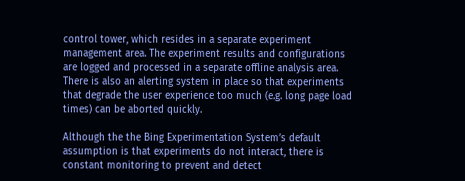control tower, which resides in a separate experiment management area. The experiment results and configurations are logged and processed in a separate offline analysis area. There is also an alerting system in place so that experiments that degrade the user experience too much (e.g. long page load times) can be aborted quickly.

Although the the Bing Experimentation System’s default assumption is that experiments do not interact, there is constant monitoring to prevent and detect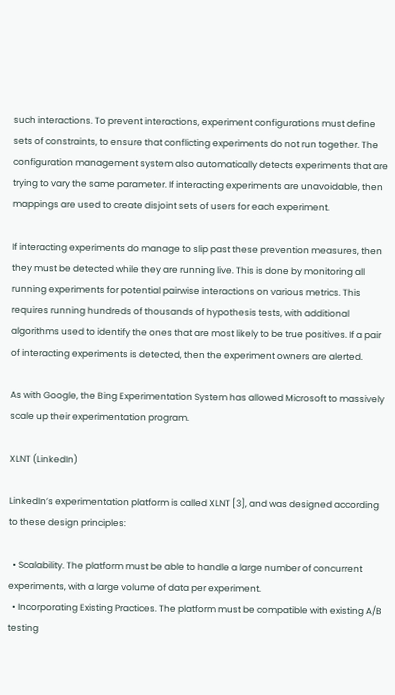such interactions. To prevent interactions, experiment configurations must define sets of constraints, to ensure that conflicting experiments do not run together. The configuration management system also automatically detects experiments that are trying to vary the same parameter. If interacting experiments are unavoidable, then mappings are used to create disjoint sets of users for each experiment.

If interacting experiments do manage to slip past these prevention measures, then they must be detected while they are running live. This is done by monitoring all running experiments for potential pairwise interactions on various metrics. This requires running hundreds of thousands of hypothesis tests, with additional algorithms used to identify the ones that are most likely to be true positives. If a pair of interacting experiments is detected, then the experiment owners are alerted.

As with Google, the Bing Experimentation System has allowed Microsoft to massively scale up their experimentation program.

XLNT (LinkedIn)

LinkedIn’s experimentation platform is called XLNT [3], and was designed according to these design principles:

  • Scalability. The platform must be able to handle a large number of concurrent experiments, with a large volume of data per experiment.
  • Incorporating Existing Practices. The platform must be compatible with existing A/B testing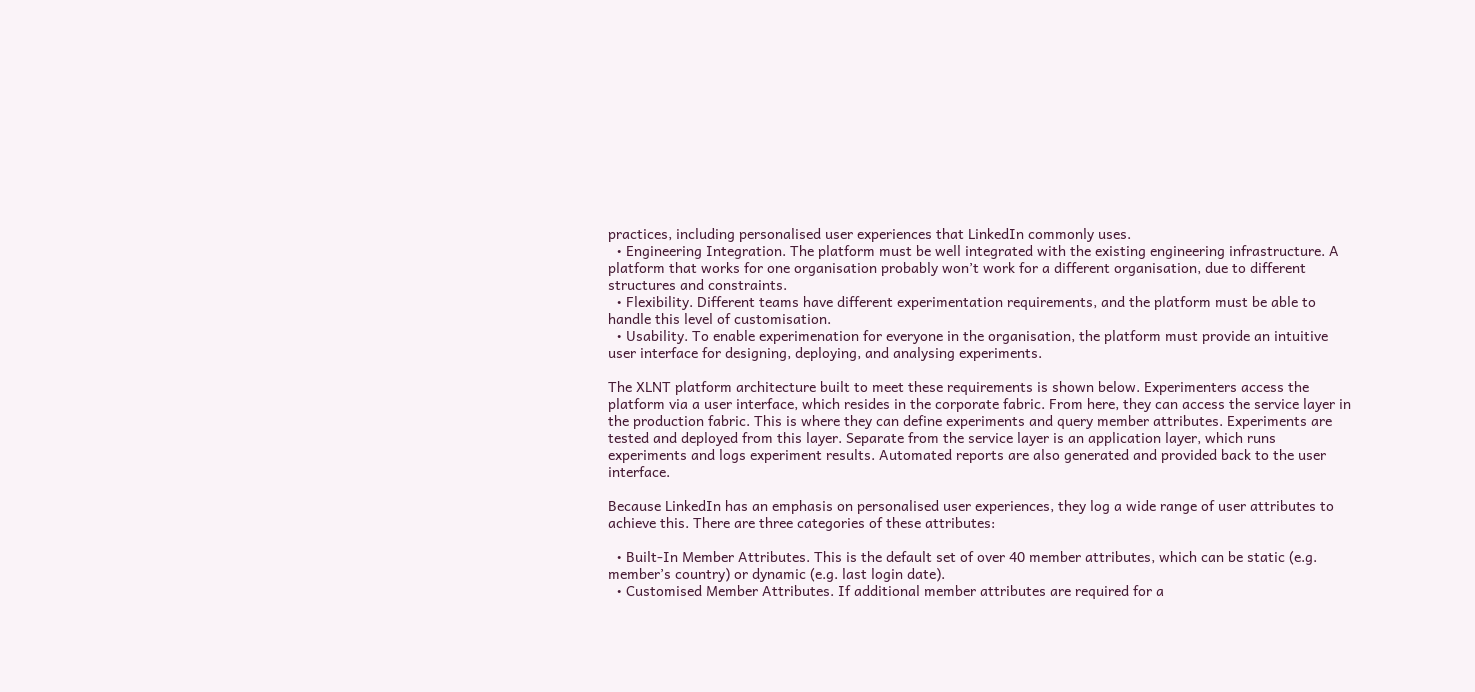practices, including personalised user experiences that LinkedIn commonly uses.
  • Engineering Integration. The platform must be well integrated with the existing engineering infrastructure. A platform that works for one organisation probably won’t work for a different organisation, due to different structures and constraints.
  • Flexibility. Different teams have different experimentation requirements, and the platform must be able to handle this level of customisation.
  • Usability. To enable experimenation for everyone in the organisation, the platform must provide an intuitive user interface for designing, deploying, and analysing experiments.

The XLNT platform architecture built to meet these requirements is shown below. Experimenters access the platform via a user interface, which resides in the corporate fabric. From here, they can access the service layer in the production fabric. This is where they can define experiments and query member attributes. Experiments are tested and deployed from this layer. Separate from the service layer is an application layer, which runs experiments and logs experiment results. Automated reports are also generated and provided back to the user interface.

Because LinkedIn has an emphasis on personalised user experiences, they log a wide range of user attributes to achieve this. There are three categories of these attributes:

  • Built-In Member Attributes. This is the default set of over 40 member attributes, which can be static (e.g. member’s country) or dynamic (e.g. last login date).
  • Customised Member Attributes. If additional member attributes are required for a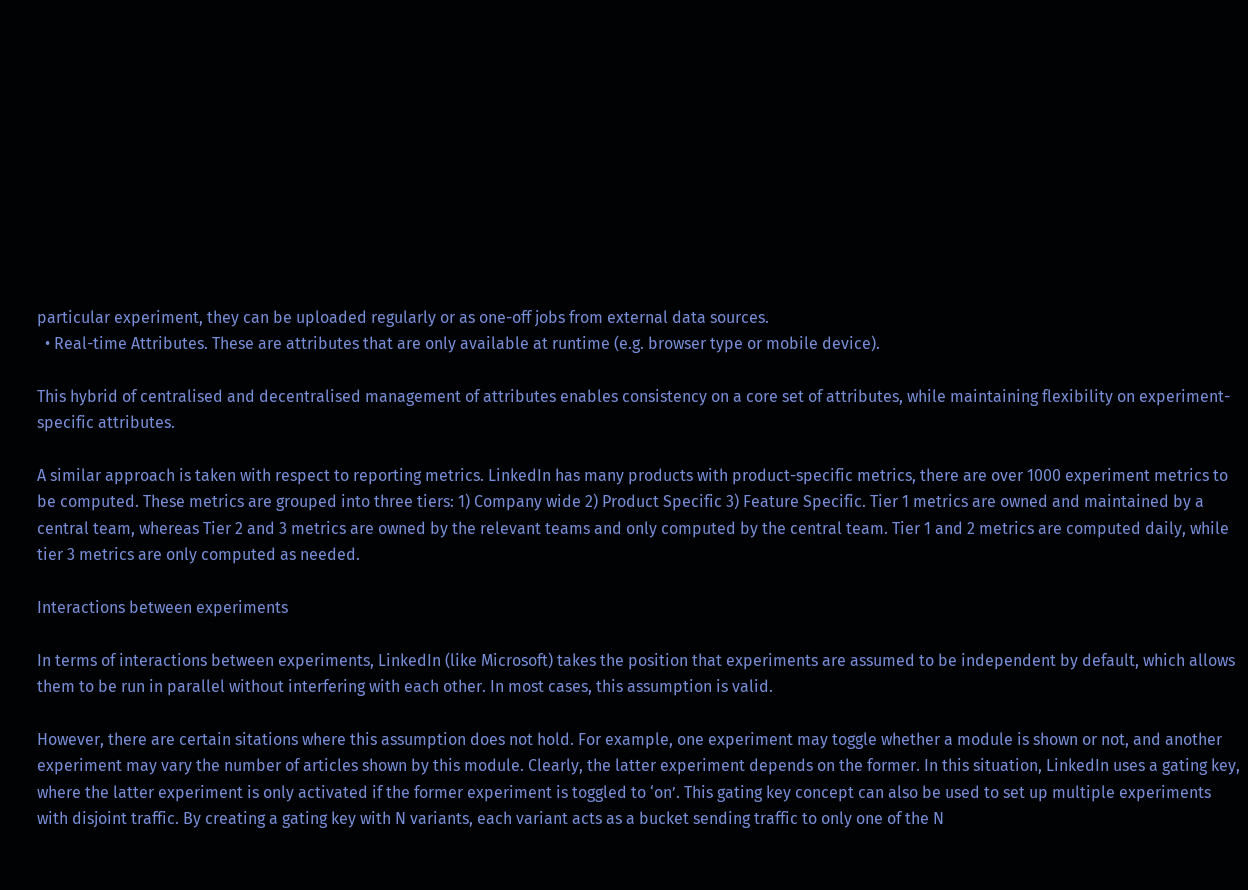particular experiment, they can be uploaded regularly or as one-off jobs from external data sources.
  • Real-time Attributes. These are attributes that are only available at runtime (e.g. browser type or mobile device).

This hybrid of centralised and decentralised management of attributes enables consistency on a core set of attributes, while maintaining flexibility on experiment-specific attributes.

A similar approach is taken with respect to reporting metrics. LinkedIn has many products with product-specific metrics, there are over 1000 experiment metrics to be computed. These metrics are grouped into three tiers: 1) Company wide 2) Product Specific 3) Feature Specific. Tier 1 metrics are owned and maintained by a central team, whereas Tier 2 and 3 metrics are owned by the relevant teams and only computed by the central team. Tier 1 and 2 metrics are computed daily, while tier 3 metrics are only computed as needed.

Interactions between experiments

In terms of interactions between experiments, LinkedIn (like Microsoft) takes the position that experiments are assumed to be independent by default, which allows them to be run in parallel without interfering with each other. In most cases, this assumption is valid.

However, there are certain sitations where this assumption does not hold. For example, one experiment may toggle whether a module is shown or not, and another experiment may vary the number of articles shown by this module. Clearly, the latter experiment depends on the former. In this situation, LinkedIn uses a gating key, where the latter experiment is only activated if the former experiment is toggled to ‘on’. This gating key concept can also be used to set up multiple experiments with disjoint traffic. By creating a gating key with N variants, each variant acts as a bucket sending traffic to only one of the N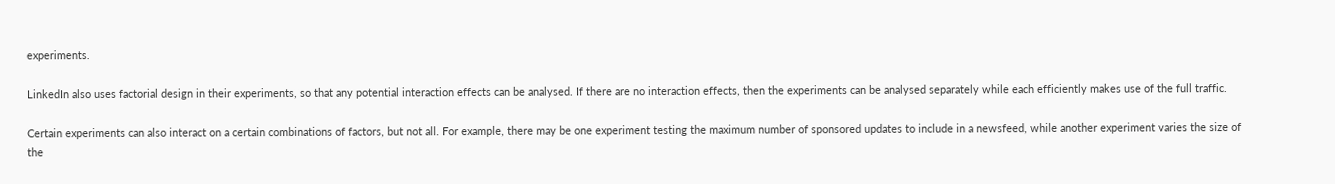experiments.

LinkedIn also uses factorial design in their experiments, so that any potential interaction effects can be analysed. If there are no interaction effects, then the experiments can be analysed separately while each efficiently makes use of the full traffic.

Certain experiments can also interact on a certain combinations of factors, but not all. For example, there may be one experiment testing the maximum number of sponsored updates to include in a newsfeed, while another experiment varies the size of the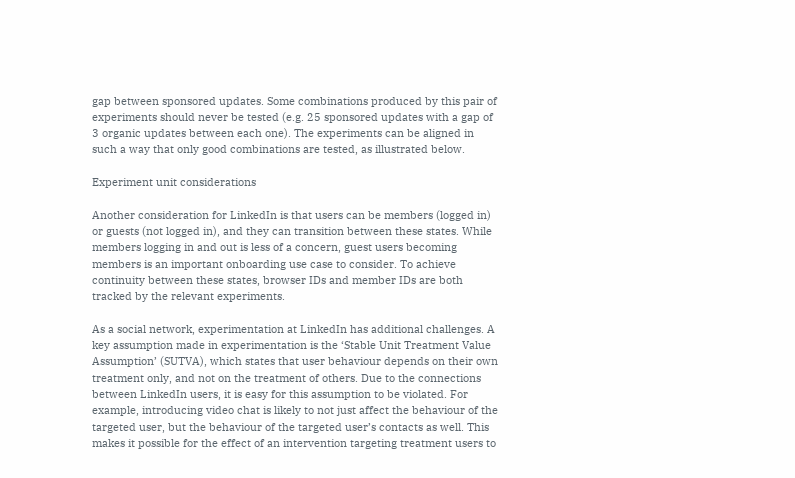gap between sponsored updates. Some combinations produced by this pair of experiments should never be tested (e.g. 25 sponsored updates with a gap of 3 organic updates between each one). The experiments can be aligned in such a way that only good combinations are tested, as illustrated below.

Experiment unit considerations

Another consideration for LinkedIn is that users can be members (logged in) or guests (not logged in), and they can transition between these states. While members logging in and out is less of a concern, guest users becoming members is an important onboarding use case to consider. To achieve continuity between these states, browser IDs and member IDs are both tracked by the relevant experiments.

As a social network, experimentation at LinkedIn has additional challenges. A key assumption made in experimentation is the ‘Stable Unit Treatment Value Assumption’ (SUTVA), which states that user behaviour depends on their own treatment only, and not on the treatment of others. Due to the connections between LinkedIn users, it is easy for this assumption to be violated. For example, introducing video chat is likely to not just affect the behaviour of the targeted user, but the behaviour of the targeted user’s contacts as well. This makes it possible for the effect of an intervention targeting treatment users to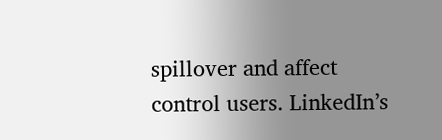spillover and affect control users. LinkedIn’s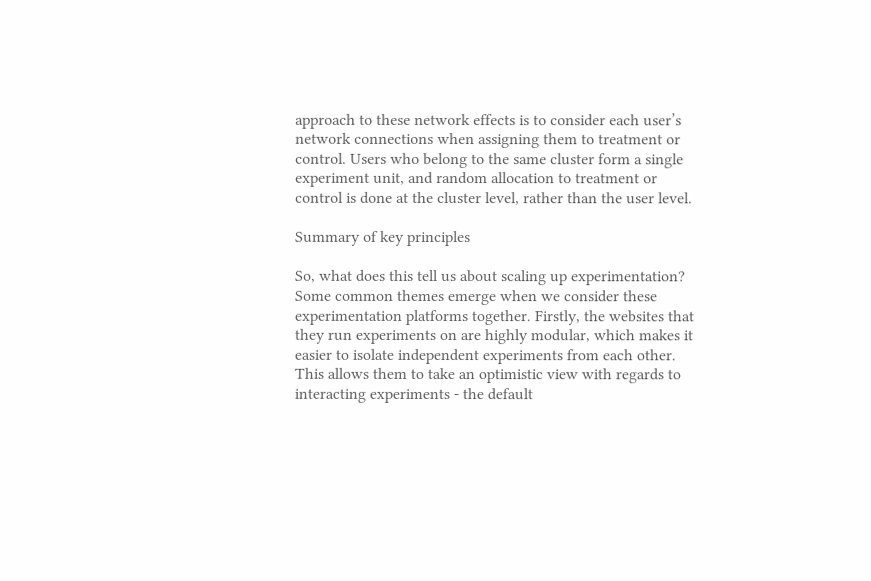approach to these network effects is to consider each user’s network connections when assigning them to treatment or control. Users who belong to the same cluster form a single experiment unit, and random allocation to treatment or control is done at the cluster level, rather than the user level.

Summary of key principles

So, what does this tell us about scaling up experimentation? Some common themes emerge when we consider these experimentation platforms together. Firstly, the websites that they run experiments on are highly modular, which makes it easier to isolate independent experiments from each other. This allows them to take an optimistic view with regards to interacting experiments - the default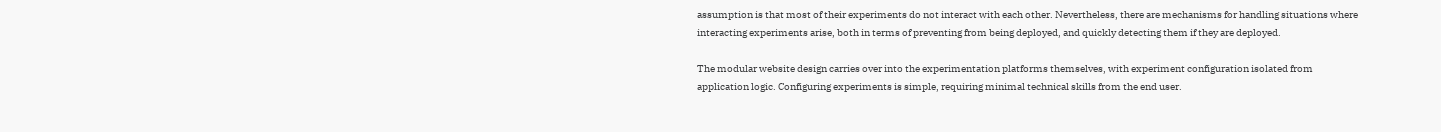assumption is that most of their experiments do not interact with each other. Nevertheless, there are mechanisms for handling situations where interacting experiments arise, both in terms of preventing from being deployed, and quickly detecting them if they are deployed.

The modular website design carries over into the experimentation platforms themselves, with experiment configuration isolated from application logic. Configuring experiments is simple, requiring minimal technical skills from the end user.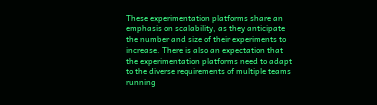These experimentation platforms share an emphasis on scalability, as they anticipate the number and size of their experiments to increase. There is also an expectation that the experimentation platforms need to adapt to the diverse requirements of multiple teams running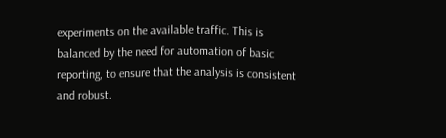experiments on the available traffic. This is balanced by the need for automation of basic reporting, to ensure that the analysis is consistent and robust.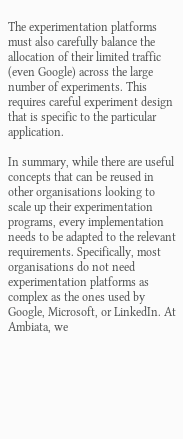The experimentation platforms must also carefully balance the allocation of their limited traffic (even Google) across the large number of experiments. This requires careful experiment design that is specific to the particular application.

In summary, while there are useful concepts that can be reused in other organisations looking to scale up their experimentation programs, every implementation needs to be adapted to the relevant requirements. Specifically, most organisations do not need experimentation platforms as complex as the ones used by Google, Microsoft, or LinkedIn. At Ambiata, we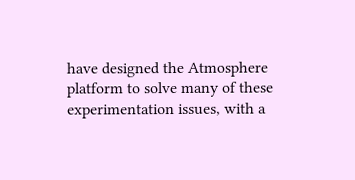have designed the Atmosphere platform to solve many of these experimentation issues, with a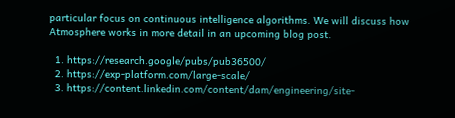particular focus on continuous intelligence algorithms. We will discuss how Atmosphere works in more detail in an upcoming blog post.

  1. https://research.google/pubs/pub36500/
  2. https://exp-platform.com/large-scale/
  3. https://content.linkedin.com/content/dam/engineering/site-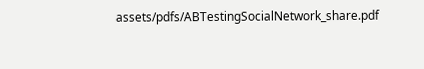assets/pdfs/ABTestingSocialNetwork_share.pdf